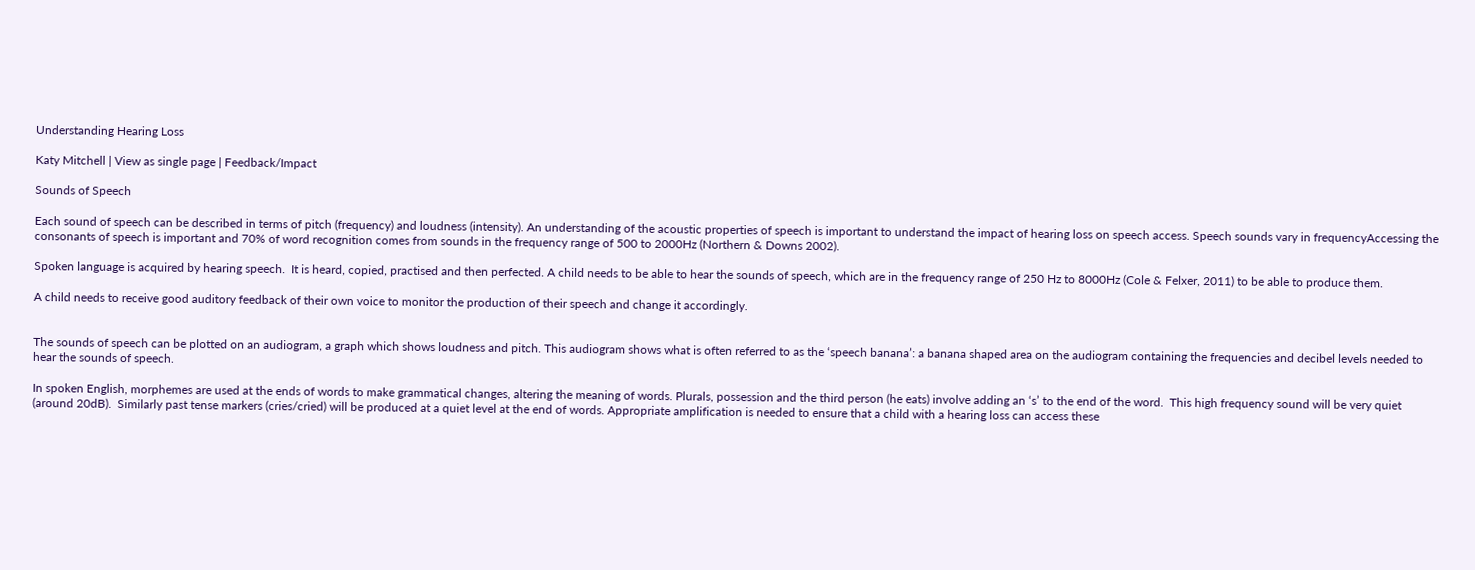Understanding Hearing Loss

Katy Mitchell | View as single page | Feedback/Impact

Sounds of Speech

Each sound of speech can be described in terms of pitch (frequency) and loudness (intensity). An understanding of the acoustic properties of speech is important to understand the impact of hearing loss on speech access. Speech sounds vary in frequencyAccessing the consonants of speech is important and 70% of word recognition comes from sounds in the frequency range of 500 to 2000Hz (Northern & Downs 2002).

Spoken language is acquired by hearing speech.  It is heard, copied, practised and then perfected. A child needs to be able to hear the sounds of speech, which are in the frequency range of 250 Hz to 8000Hz (Cole & Felxer, 2011) to be able to produce them.

A child needs to receive good auditory feedback of their own voice to monitor the production of their speech and change it accordingly.


The sounds of speech can be plotted on an audiogram, a graph which shows loudness and pitch. This audiogram shows what is often referred to as the ‘speech banana’: a banana shaped area on the audiogram containing the frequencies and decibel levels needed to hear the sounds of speech.

In spoken English, morphemes are used at the ends of words to make grammatical changes, altering the meaning of words. Plurals, possession and the third person (he eats) involve adding an ‘s’ to the end of the word.  This high frequency sound will be very quiet (around 20dB).  Similarly past tense markers (cries/cried) will be produced at a quiet level at the end of words. Appropriate amplification is needed to ensure that a child with a hearing loss can access these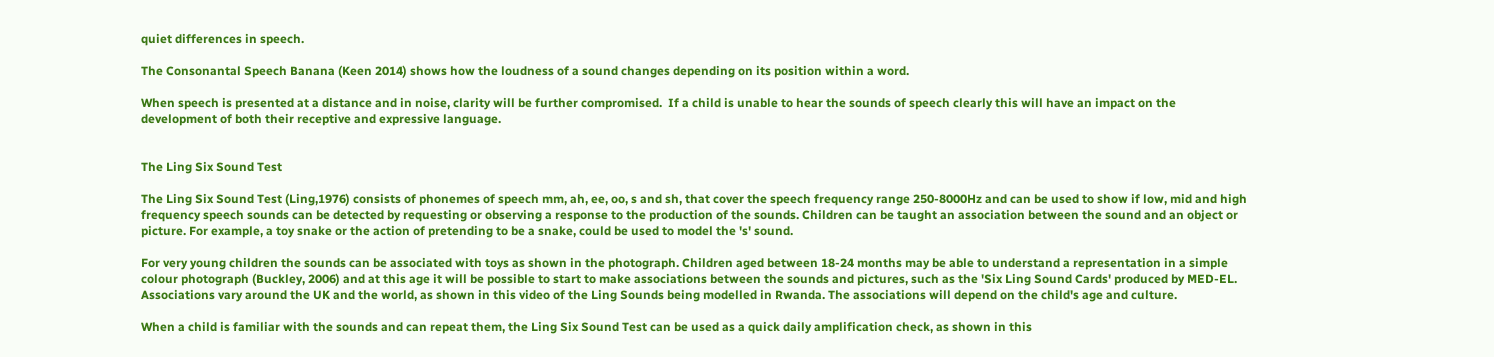quiet differences in speech.

The Consonantal Speech Banana (Keen 2014) shows how the loudness of a sound changes depending on its position within a word.

When speech is presented at a distance and in noise, clarity will be further compromised.  If a child is unable to hear the sounds of speech clearly this will have an impact on the development of both their receptive and expressive language.


The Ling Six Sound Test

The Ling Six Sound Test (Ling,1976) consists of phonemes of speech mm, ah, ee, oo, s and sh, that cover the speech frequency range 250-8000Hz and can be used to show if low, mid and high frequency speech sounds can be detected by requesting or observing a response to the production of the sounds. Children can be taught an association between the sound and an object or picture. For example, a toy snake or the action of pretending to be a snake, could be used to model the 's' sound.

For very young children the sounds can be associated with toys as shown in the photograph. Children aged between 18-24 months may be able to understand a representation in a simple colour photograph (Buckley, 2006) and at this age it will be possible to start to make associations between the sounds and pictures, such as the 'Six Ling Sound Cards' produced by MED-EL. Associations vary around the UK and the world, as shown in this video of the Ling Sounds being modelled in Rwanda. The associations will depend on the child's age and culture.

When a child is familiar with the sounds and can repeat them, the Ling Six Sound Test can be used as a quick daily amplification check, as shown in this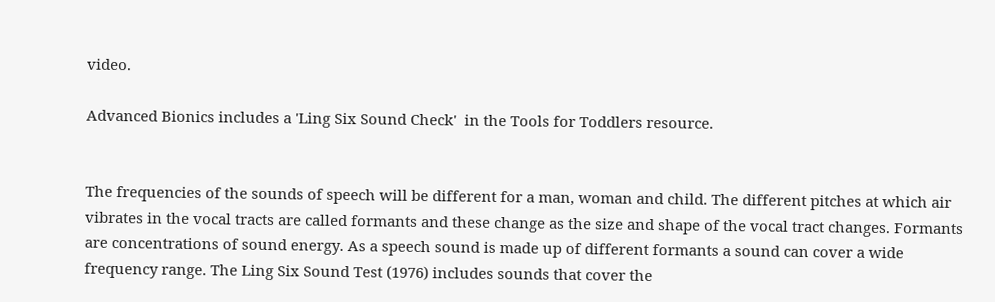video.

Advanced Bionics includes a 'Ling Six Sound Check'  in the Tools for Toddlers resource.


The frequencies of the sounds of speech will be different for a man, woman and child. The different pitches at which air vibrates in the vocal tracts are called formants and these change as the size and shape of the vocal tract changes. Formants are concentrations of sound energy. As a speech sound is made up of different formants a sound can cover a wide frequency range. The Ling Six Sound Test (1976) includes sounds that cover the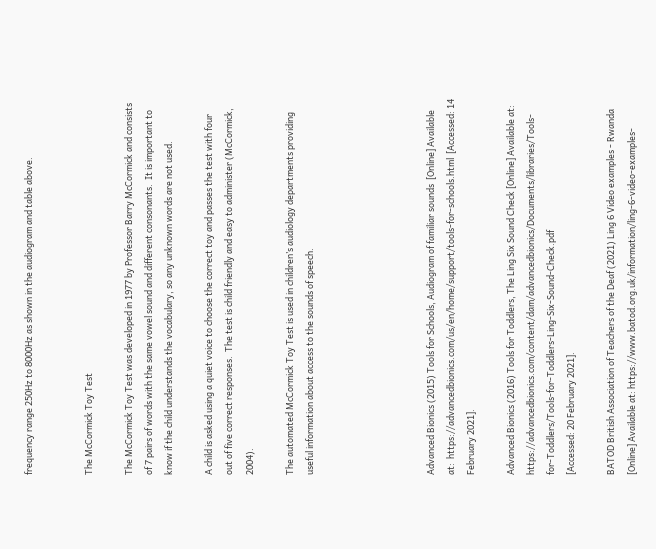frequency range 250Hz to 8000Hz as shown in the audiogram and table above.


The McCormick Toy Test

The McCormick Toy Test was developed in 1977 by Professor Barry McCormick and consists of 7 pairs of words with the same vowel sound and different consonants.  It is important to know if the child understands the vocabulary, so any unknown words are not used.

A child is asked using a quiet voice to choose the correct toy and passes the test with four out of five correct responses.  The test is child friendly and easy to administer (McCormick, 2004).

The automated McCormick Toy Test is used in children’s audiology departments providing useful information about access to the sounds of speech.





Advanced Bionics (2015) Tools for Schools, Audiogram of familiar sounds  [Online] Available at:  https://advancedbionics.com/us/en/home/support/tools-for-schools.html  [Accessed: 14 February 2021].

Advanced Bionics (2016) Tools for Toddlers, The Ling Six Sound Check [Online] Available at: https://advancedbionics.com/content/dam/advancedbionics/Documents/libraries/Tools-for-Toddlers/Tools-for-Toddlers-Ling-Six-Sound-Check.pdf
[Accessed: 20 February 2021].

BATOD British Association of Teachers of the Deaf (2021) Ling 6 Video examples - Rwanda [Online] Available at: https://www.batod.org.uk/information/ling-6-video-examples-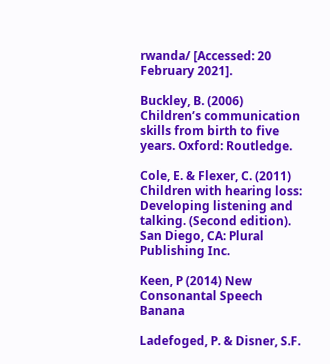rwanda/ [Accessed: 20 February 2021].

Buckley, B. (2006) Children’s communication skills from birth to five years. Oxford: Routledge.

Cole, E. & Flexer, C. (2011) Children with hearing loss: Developing listening and talking. (Second edition). San Diego, CA: Plural Publishing Inc.

Keen, P (2014) New Consonantal Speech Banana

Ladefoged, P. & Disner, S.F.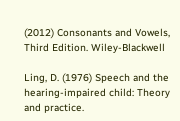(2012) Consonants and Vowels, Third Edition. Wiley-Blackwell

Ling, D. (1976) Speech and the hearing-impaired child: Theory and practice.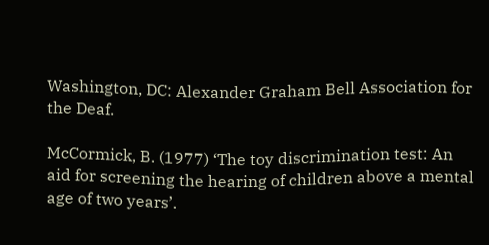Washington, DC: Alexander Graham Bell Association for the Deaf.

McCormick, B. (1977) ‘The toy discrimination test: An aid for screening the hearing of children above a mental age of two years’.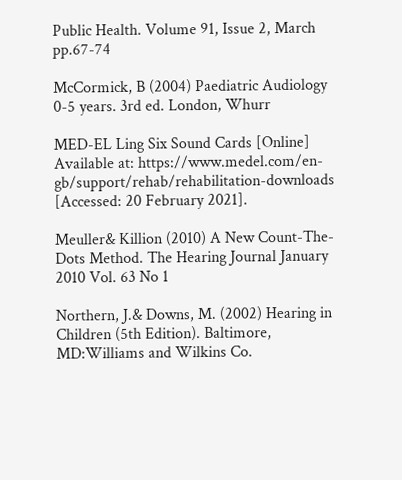Public Health. Volume 91, Issue 2, March pp.67-74

McCormick, B (2004) Paediatric Audiology 0-5 years. 3rd ed. London, Whurr

MED-EL Ling Six Sound Cards [Online] Available at: https://www.medel.com/en-gb/support/rehab/rehabilitation-downloads [Accessed: 20 February 2021].

Meuller& Killion (2010) A New Count-The-Dots Method. The Hearing Journal January 2010 Vol. 63 No 1

Northern, J.& Downs, M. (2002) Hearing in Children (5th Edition). Baltimore, MD:Williams and Wilkins Co.